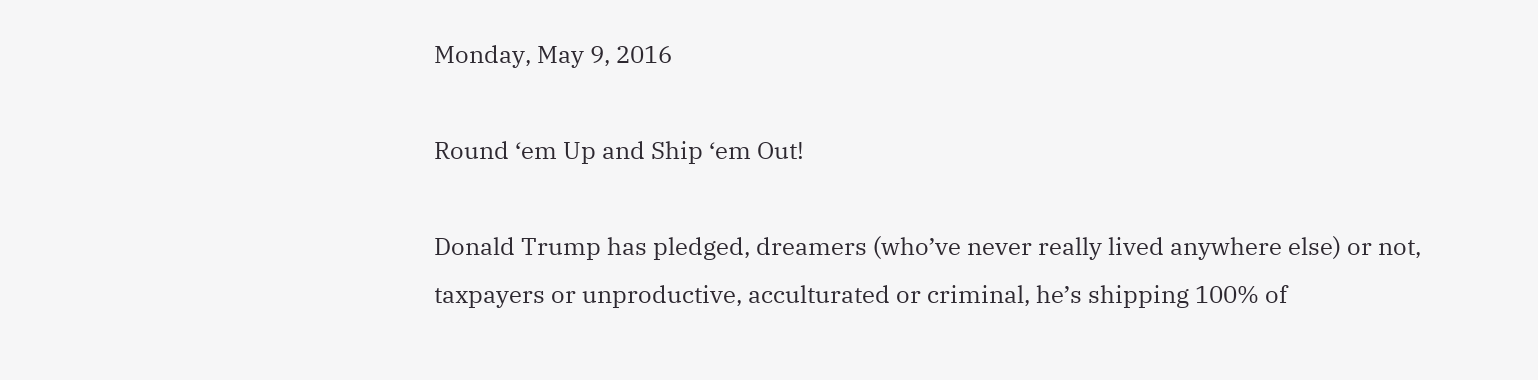Monday, May 9, 2016

Round ‘em Up and Ship ‘em Out!

Donald Trump has pledged, dreamers (who’ve never really lived anywhere else) or not, taxpayers or unproductive, acculturated or criminal, he’s shipping 100% of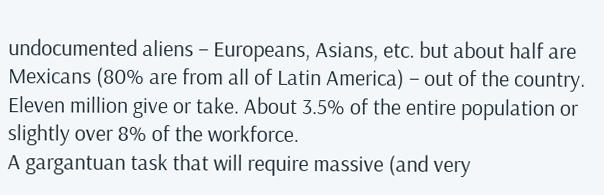undocumented aliens – Europeans, Asians, etc. but about half are Mexicans (80% are from all of Latin America) – out of the country. Eleven million give or take. About 3.5% of the entire population or slightly over 8% of the workforce.
A gargantuan task that will require massive (and very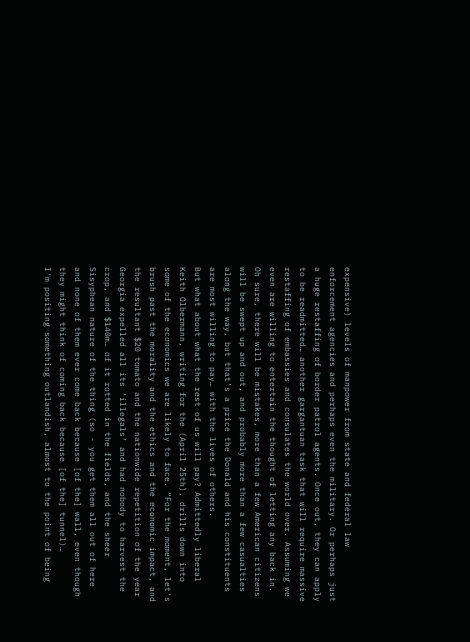expensive) levels of manpower from state and federal law enforcement agencies and perhaps even the military. Or perhaps just a huge restaffing of border patrol agents. Once out, they can apply to be readmitted… another gargantuan task that will require massive restaffing of embassies and consulates the world over. Assuming we even are willing to entertain the thought of letting any back in. Oh sure, there will be mistakes, more than a few American citizens will be swept up and out, and probably more than a few casualties along the way, but that’s a price the Donald and his constituents are most willing to pay… with the lives of others.
But what about what the rest of us will pay? Admittedly liberal Keith Olbermann, writing for the (April 25th), drills down into some of the economics we are likely to face. “For the moment, let's brush past the morality and the ethics and the economic impact, and the resultant $20 tomato and the nationwide repetition of the year Georgia expelled all its ‘illegals’ and had nobody to harvest the crop, and $140m… of it rotted in the fields, and the sheer Sisyphean nature of the thing (so - you get them all out of here and none of them ever come back because [of the] wall, even though they might think of coming back because [of the] tunnel)…
I'm positing something outlandish, almost to the point of being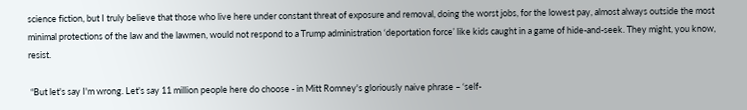science fiction, but I truly believe that those who live here under constant threat of exposure and removal, doing the worst jobs, for the lowest pay, almost always outside the most minimal protections of the law and the lawmen, would not respond to a Trump administration ‘deportation force’ like kids caught in a game of hide-and-seek. They might, you know, resist.

 “But let's say I'm wrong. Let's say 11 million people here do choose - in Mitt Romney's gloriously naive phrase – ‘self-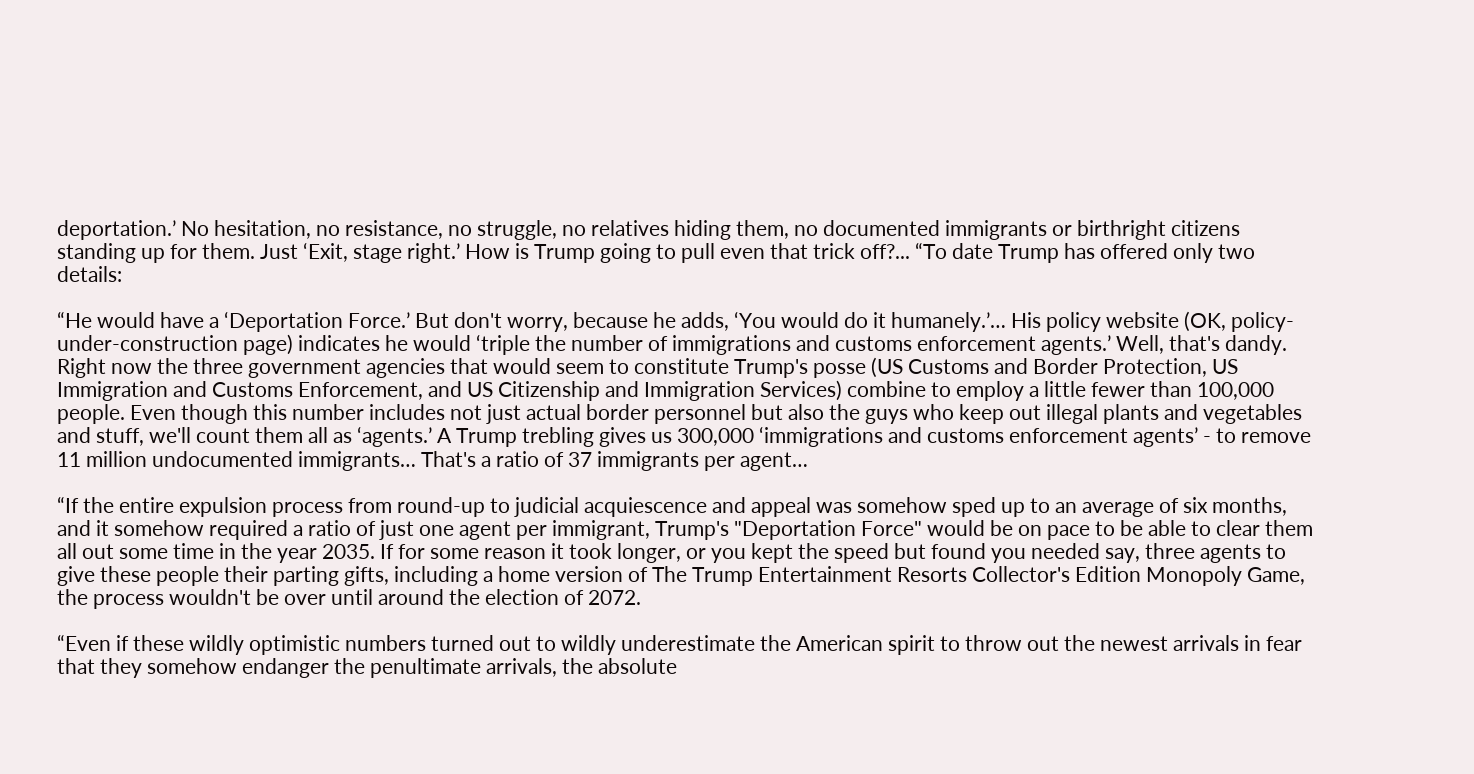deportation.’ No hesitation, no resistance, no struggle, no relatives hiding them, no documented immigrants or birthright citizens standing up for them. Just ‘Exit, stage right.’ How is Trump going to pull even that trick off?... “To date Trump has offered only two details:

“He would have a ‘Deportation Force.’ But don't worry, because he adds, ‘You would do it humanely.’… His policy website (OK, policy-under-construction page) indicates he would ‘triple the number of immigrations and customs enforcement agents.’ Well, that's dandy. Right now the three government agencies that would seem to constitute Trump's posse (US Customs and Border Protection, US Immigration and Customs Enforcement, and US Citizenship and Immigration Services) combine to employ a little fewer than 100,000 people. Even though this number includes not just actual border personnel but also the guys who keep out illegal plants and vegetables and stuff, we'll count them all as ‘agents.’ A Trump trebling gives us 300,000 ‘immigrations and customs enforcement agents’ - to remove 11 million undocumented immigrants… That's a ratio of 37 immigrants per agent…

“If the entire expulsion process from round-up to judicial acquiescence and appeal was somehow sped up to an average of six months, and it somehow required a ratio of just one agent per immigrant, Trump's "Deportation Force" would be on pace to be able to clear them all out some time in the year 2035. If for some reason it took longer, or you kept the speed but found you needed say, three agents to give these people their parting gifts, including a home version of The Trump Entertainment Resorts Collector's Edition Monopoly Game, the process wouldn't be over until around the election of 2072.

“Even if these wildly optimistic numbers turned out to wildly underestimate the American spirit to throw out the newest arrivals in fear that they somehow endanger the penultimate arrivals, the absolute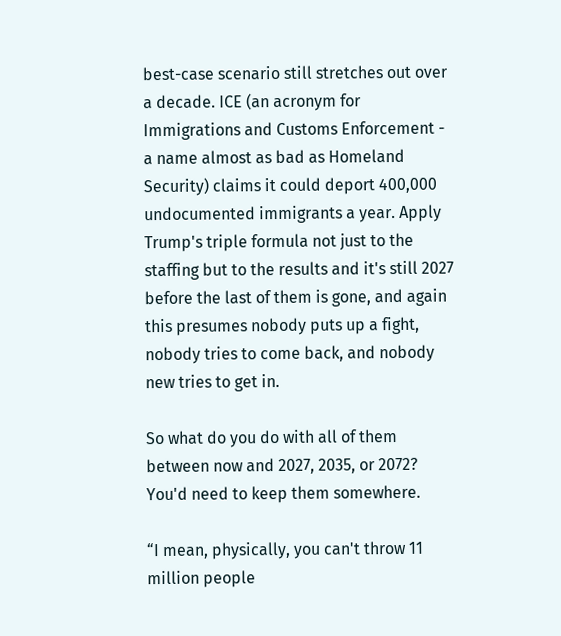best-case scenario still stretches out over a decade. ICE (an acronym for Immigrations and Customs Enforcement - a name almost as bad as Homeland Security) claims it could deport 400,000 undocumented immigrants a year. Apply Trump's triple formula not just to the staffing but to the results and it's still 2027 before the last of them is gone, and again this presumes nobody puts up a fight, nobody tries to come back, and nobody new tries to get in.

So what do you do with all of them between now and 2027, 2035, or 2072? You'd need to keep them somewhere.

“I mean, physically, you can't throw 11 million people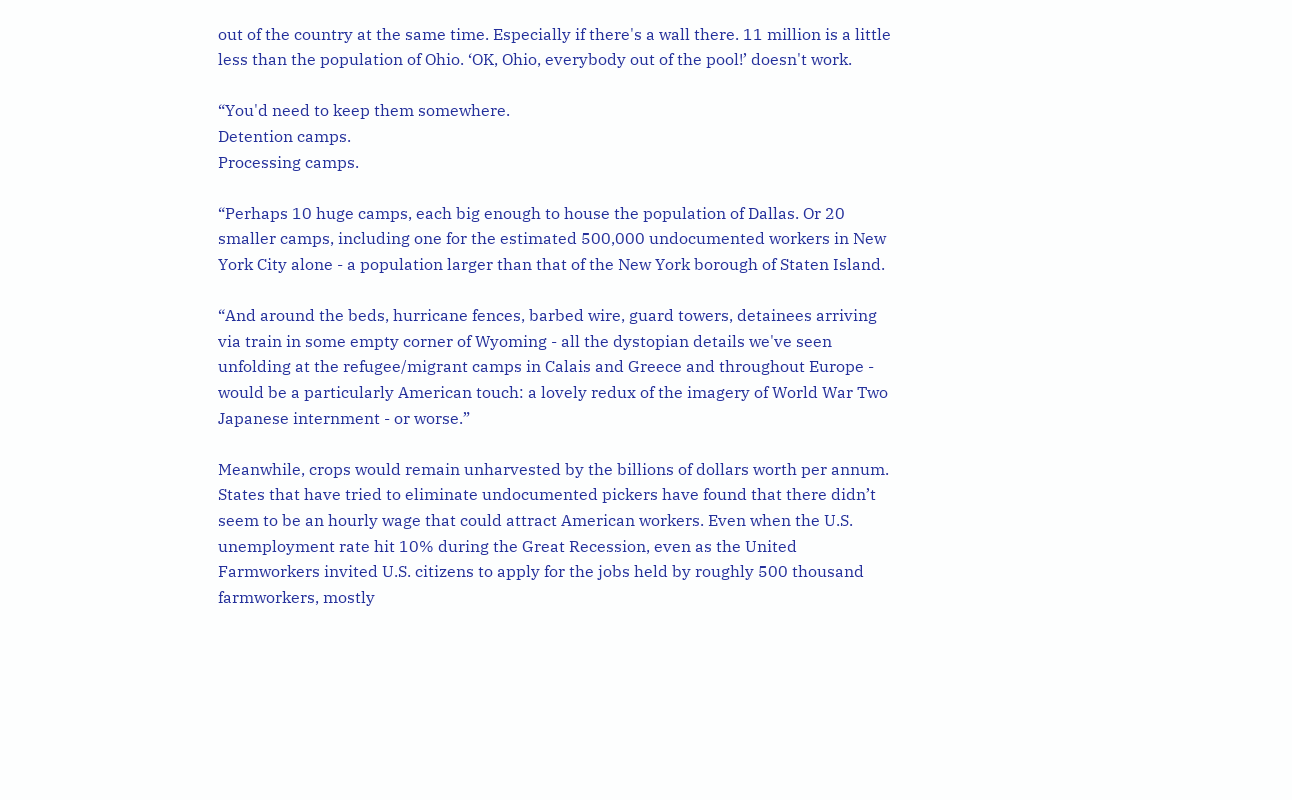out of the country at the same time. Especially if there's a wall there. 11 million is a little less than the population of Ohio. ‘OK, Ohio, everybody out of the pool!’ doesn't work.

“You'd need to keep them somewhere.
Detention camps.
Processing camps.

“Perhaps 10 huge camps, each big enough to house the population of Dallas. Or 20 smaller camps, including one for the estimated 500,000 undocumented workers in New York City alone - a population larger than that of the New York borough of Staten Island.

“And around the beds, hurricane fences, barbed wire, guard towers, detainees arriving via train in some empty corner of Wyoming - all the dystopian details we've seen unfolding at the refugee/migrant camps in Calais and Greece and throughout Europe - would be a particularly American touch: a lovely redux of the imagery of World War Two Japanese internment - or worse.”

Meanwhile, crops would remain unharvested by the billions of dollars worth per annum. States that have tried to eliminate undocumented pickers have found that there didn’t seem to be an hourly wage that could attract American workers. Even when the U.S. unemployment rate hit 10% during the Great Recession, even as the United Farmworkers invited U.S. citizens to apply for the jobs held by roughly 500 thousand farmworkers, mostly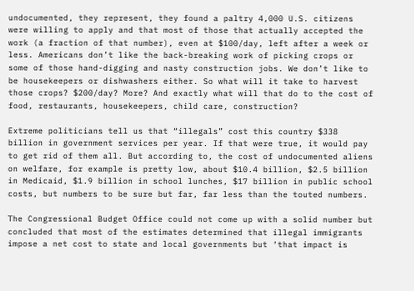undocumented, they represent, they found a paltry 4,000 U.S. citizens were willing to apply and that most of those that actually accepted the work (a fraction of that number), even at $100/day, left after a week or less. Americans don’t like the back-breaking work of picking crops or some of those hand-digging and nasty construction jobs. We don’t like to be housekeepers or dishwashers either. So what will it take to harvest those crops? $200/day? More? And exactly what will that do to the cost of food, restaurants, housekeepers, child care, construction?

Extreme politicians tell us that “illegals” cost this country $338 billion in government services per year. If that were true, it would pay to get rid of them all. But according to, the cost of undocumented aliens on welfare, for example is pretty low, about $10.4 billion, $2.5 billion in Medicaid, $1.9 billion in school lunches, $17 billion in public school costs, but numbers to be sure but far, far less than the touted numbers.

The Congressional Budget Office could not come up with a solid number but concluded that most of the estimates determined that illegal immigrants impose a net cost to state and local governments but ‘that impact is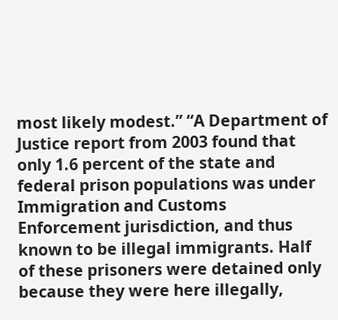most likely modest.” “A Department of Justice report from 2003 found that only 1.6 percent of the state and federal prison populations was under Immigration and Customs Enforcement jurisdiction, and thus known to be illegal immigrants. Half of these prisoners were detained only because they were here illegally,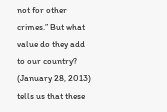not for other crimes.” But what value do they add to our country? (January 28, 2013) tells us that these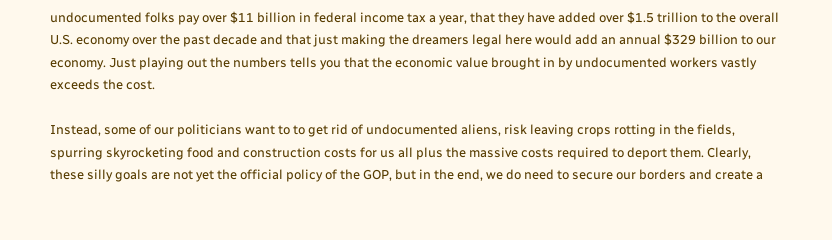undocumented folks pay over $11 billion in federal income tax a year, that they have added over $1.5 trillion to the overall U.S. economy over the past decade and that just making the dreamers legal here would add an annual $329 billion to our economy. Just playing out the numbers tells you that the economic value brought in by undocumented workers vastly exceeds the cost.

Instead, some of our politicians want to to get rid of undocumented aliens, risk leaving crops rotting in the fields, spurring skyrocketing food and construction costs for us all plus the massive costs required to deport them. Clearly, these silly goals are not yet the official policy of the GOP, but in the end, we do need to secure our borders and create a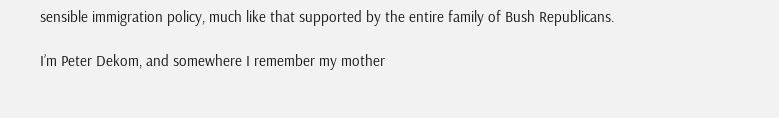sensible immigration policy, much like that supported by the entire family of Bush Republicans.

I’m Peter Dekom, and somewhere I remember my mother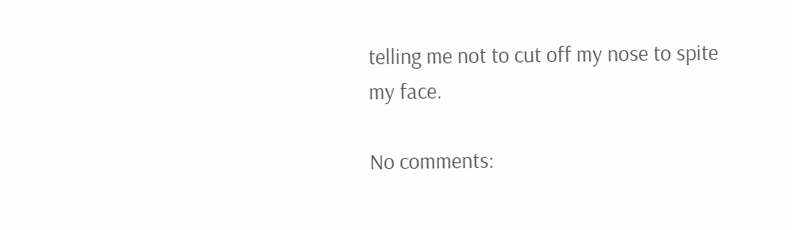telling me not to cut off my nose to spite my face.

No comments: